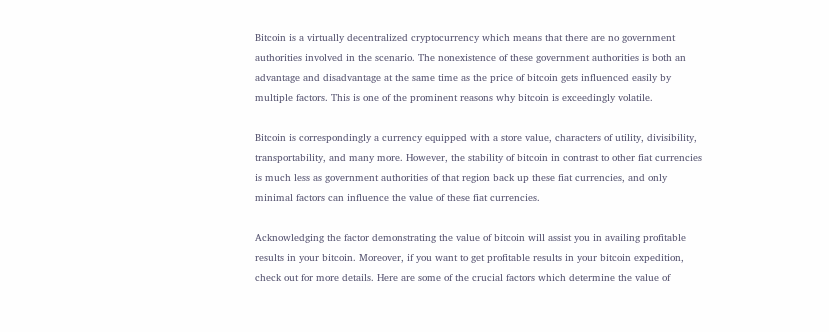Bitcoin is a virtually decentralized cryptocurrency which means that there are no government authorities involved in the scenario. The nonexistence of these government authorities is both an advantage and disadvantage at the same time as the price of bitcoin gets influenced easily by multiple factors. This is one of the prominent reasons why bitcoin is exceedingly volatile.

Bitcoin is correspondingly a currency equipped with a store value, characters of utility, divisibility, transportability, and many more. However, the stability of bitcoin in contrast to other fiat currencies is much less as government authorities of that region back up these fiat currencies, and only minimal factors can influence the value of these fiat currencies.

Acknowledging the factor demonstrating the value of bitcoin will assist you in availing profitable results in your bitcoin. Moreover, if you want to get profitable results in your bitcoin expedition, check out for more details. Here are some of the crucial factors which determine the value of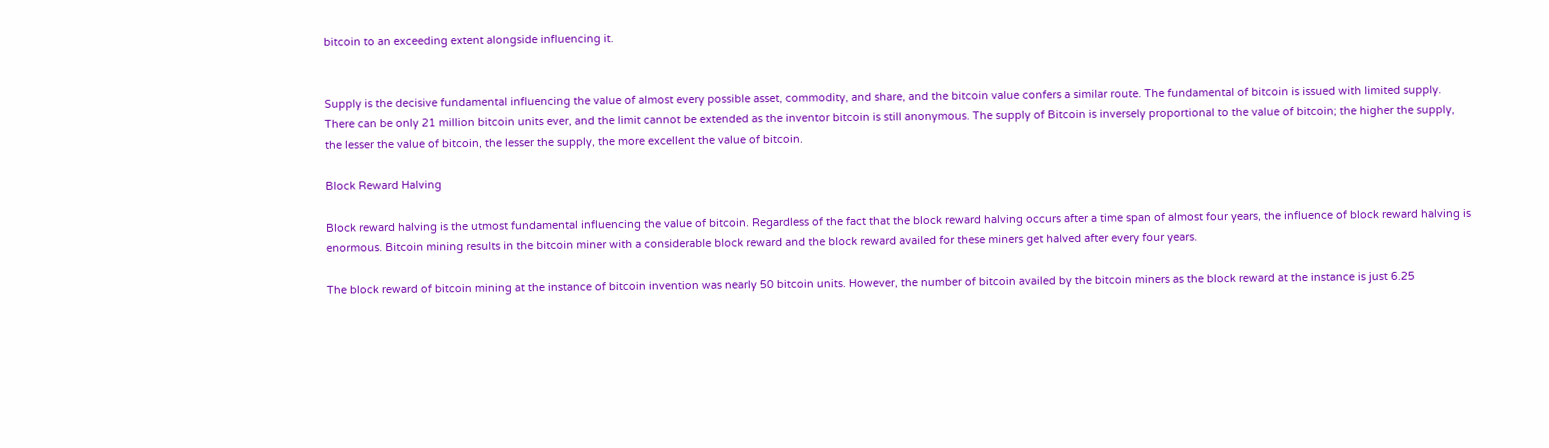bitcoin to an exceeding extent alongside influencing it.


Supply is the decisive fundamental influencing the value of almost every possible asset, commodity, and share, and the bitcoin value confers a similar route. The fundamental of bitcoin is issued with limited supply. There can be only 21 million bitcoin units ever, and the limit cannot be extended as the inventor bitcoin is still anonymous. The supply of Bitcoin is inversely proportional to the value of bitcoin; the higher the supply, the lesser the value of bitcoin, the lesser the supply, the more excellent the value of bitcoin.

Block Reward Halving

Block reward halving is the utmost fundamental influencing the value of bitcoin. Regardless of the fact that the block reward halving occurs after a time span of almost four years, the influence of block reward halving is enormous. Bitcoin mining results in the bitcoin miner with a considerable block reward and the block reward availed for these miners get halved after every four years.

The block reward of bitcoin mining at the instance of bitcoin invention was nearly 50 bitcoin units. However, the number of bitcoin availed by the bitcoin miners as the block reward at the instance is just 6.25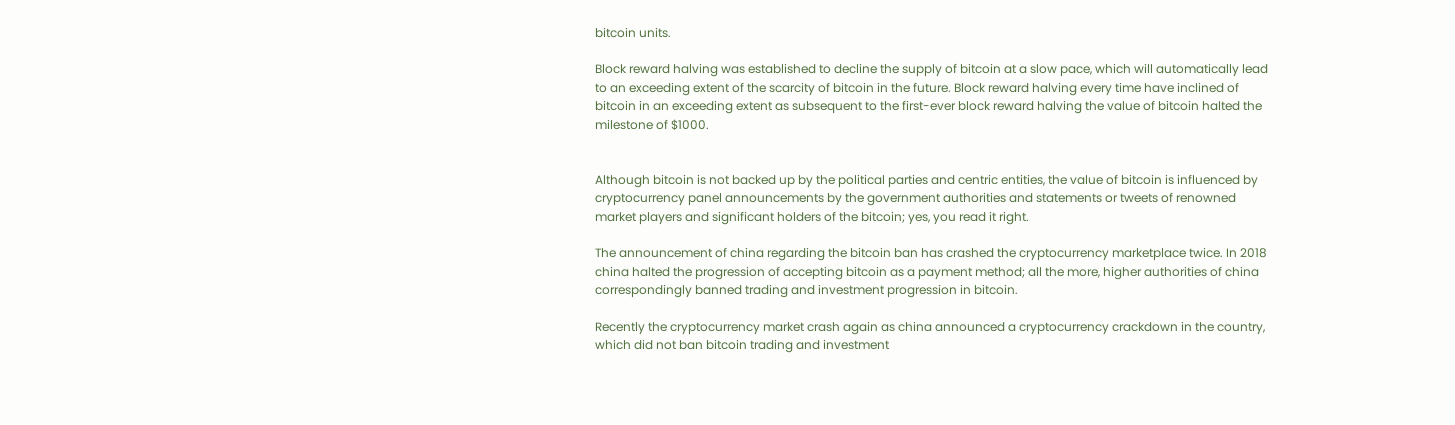bitcoin units.

Block reward halving was established to decline the supply of bitcoin at a slow pace, which will automatically lead to an exceeding extent of the scarcity of bitcoin in the future. Block reward halving every time have inclined of bitcoin in an exceeding extent as subsequent to the first-ever block reward halving the value of bitcoin halted the milestone of $1000.


Although bitcoin is not backed up by the political parties and centric entities, the value of bitcoin is influenced by cryptocurrency panel announcements by the government authorities and statements or tweets of renowned market players and significant holders of the bitcoin; yes, you read it right.

The announcement of china regarding the bitcoin ban has crashed the cryptocurrency marketplace twice. In 2018 china halted the progression of accepting bitcoin as a payment method; all the more, higher authorities of china correspondingly banned trading and investment progression in bitcoin.

Recently the cryptocurrency market crash again as china announced a cryptocurrency crackdown in the country, which did not ban bitcoin trading and investment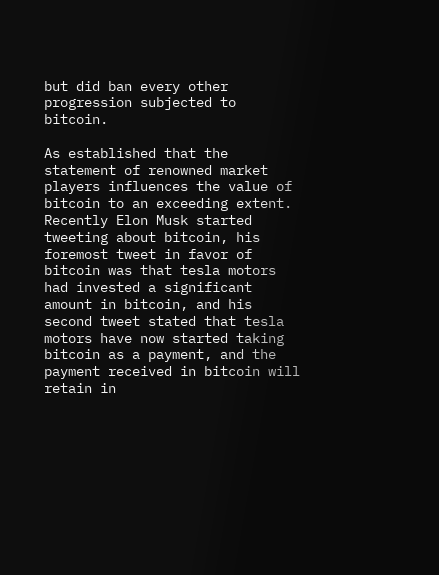but did ban every other progression subjected to bitcoin.

As established that the statement of renowned market players influences the value of bitcoin to an exceeding extent. Recently Elon Musk started tweeting about bitcoin, his foremost tweet in favor of bitcoin was that tesla motors had invested a significant amount in bitcoin, and his second tweet stated that tesla motors have now started taking bitcoin as a payment, and the payment received in bitcoin will retain in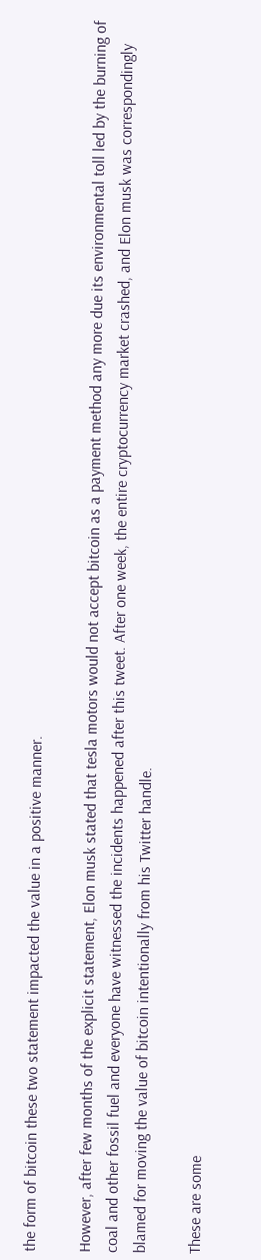the form of bitcoin these two statement impacted the value in a positive manner.

However, after few months of the explicit statement, Elon musk stated that tesla motors would not accept bitcoin as a payment method any more due its environmental toll led by the burning of coal and other fossil fuel and everyone have witnessed the incidents happened after this tweet. After one week, the entire cryptocurrency market crashed, and Elon musk was correspondingly blamed for moving the value of bitcoin intentionally from his Twitter handle.

These are some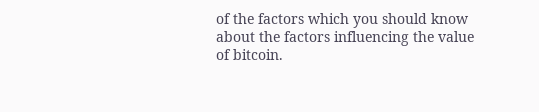of the factors which you should know about the factors influencing the value of bitcoin.